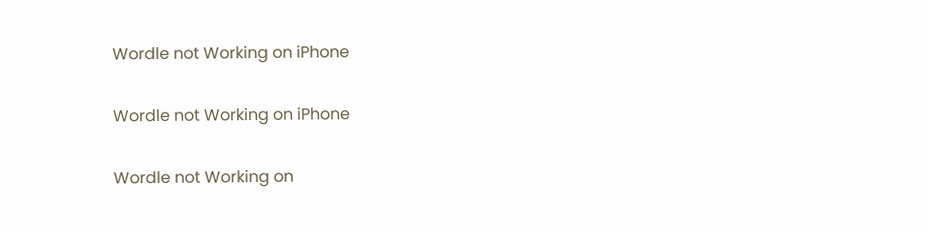Wordle not Working on iPhone

Wordle not Working on iPhone

Wordle not Working on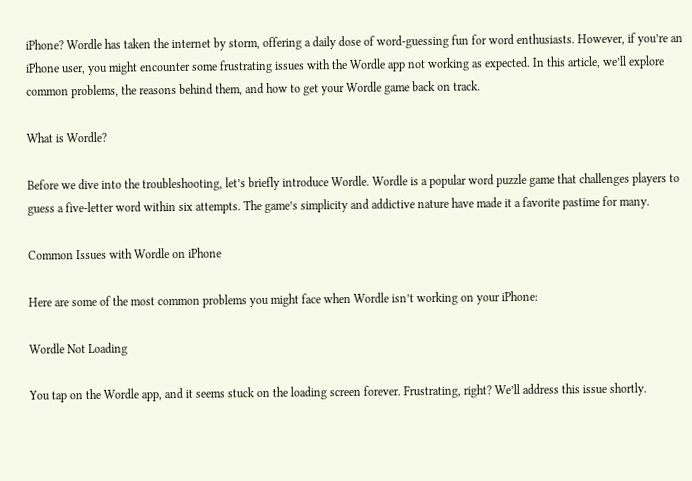iPhone? Wordle has taken the internet by storm, offering a daily dose of word-guessing fun for word enthusiasts. However, if you’re an iPhone user, you might encounter some frustrating issues with the Wordle app not working as expected. In this article, we’ll explore common problems, the reasons behind them, and how to get your Wordle game back on track.

What is Wordle?

Before we dive into the troubleshooting, let’s briefly introduce Wordle. Wordle is a popular word puzzle game that challenges players to guess a five-letter word within six attempts. The game’s simplicity and addictive nature have made it a favorite pastime for many.

Common Issues with Wordle on iPhone

Here are some of the most common problems you might face when Wordle isn’t working on your iPhone:

Wordle Not Loading

You tap on the Wordle app, and it seems stuck on the loading screen forever. Frustrating, right? We’ll address this issue shortly.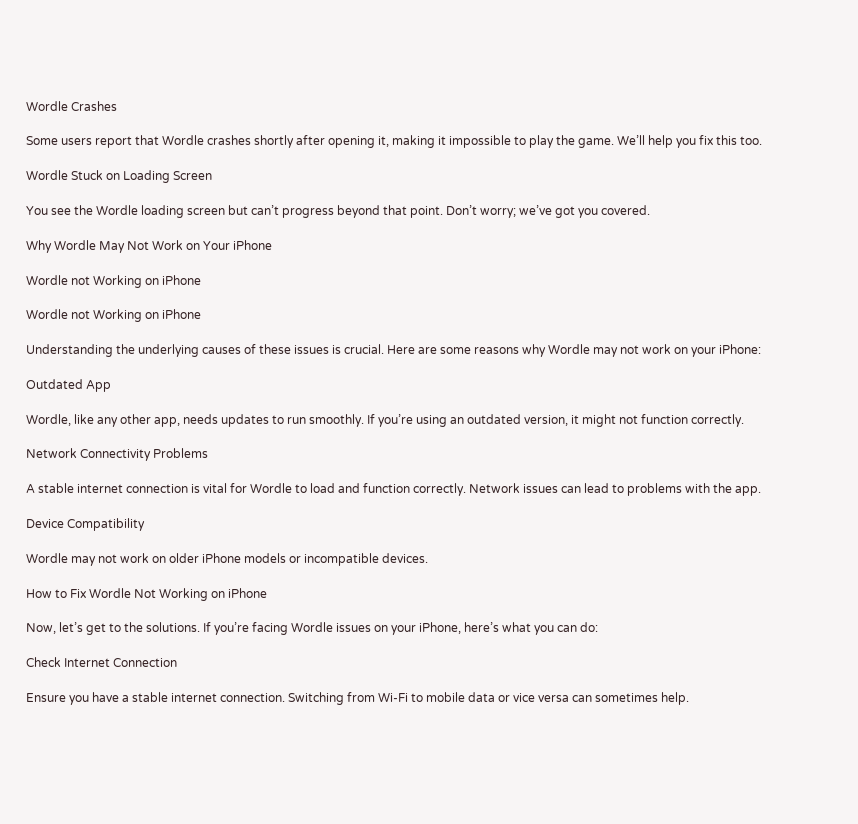Wordle Crashes

Some users report that Wordle crashes shortly after opening it, making it impossible to play the game. We’ll help you fix this too.

Wordle Stuck on Loading Screen

You see the Wordle loading screen but can’t progress beyond that point. Don’t worry; we’ve got you covered.

Why Wordle May Not Work on Your iPhone

Wordle not Working on iPhone

Wordle not Working on iPhone

Understanding the underlying causes of these issues is crucial. Here are some reasons why Wordle may not work on your iPhone:

Outdated App

Wordle, like any other app, needs updates to run smoothly. If you’re using an outdated version, it might not function correctly.

Network Connectivity Problems

A stable internet connection is vital for Wordle to load and function correctly. Network issues can lead to problems with the app.

Device Compatibility

Wordle may not work on older iPhone models or incompatible devices.

How to Fix Wordle Not Working on iPhone

Now, let’s get to the solutions. If you’re facing Wordle issues on your iPhone, here’s what you can do:

Check Internet Connection

Ensure you have a stable internet connection. Switching from Wi-Fi to mobile data or vice versa can sometimes help.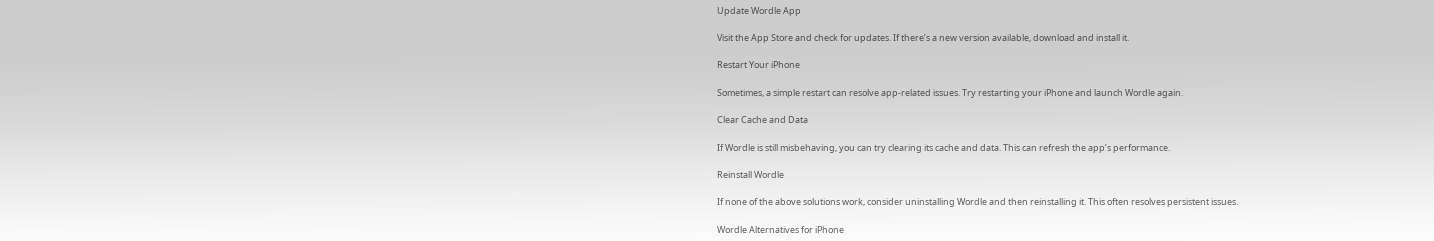Update Wordle App

Visit the App Store and check for updates. If there’s a new version available, download and install it.

Restart Your iPhone

Sometimes, a simple restart can resolve app-related issues. Try restarting your iPhone and launch Wordle again.

Clear Cache and Data

If Wordle is still misbehaving, you can try clearing its cache and data. This can refresh the app’s performance.

Reinstall Wordle

If none of the above solutions work, consider uninstalling Wordle and then reinstalling it. This often resolves persistent issues.

Wordle Alternatives for iPhone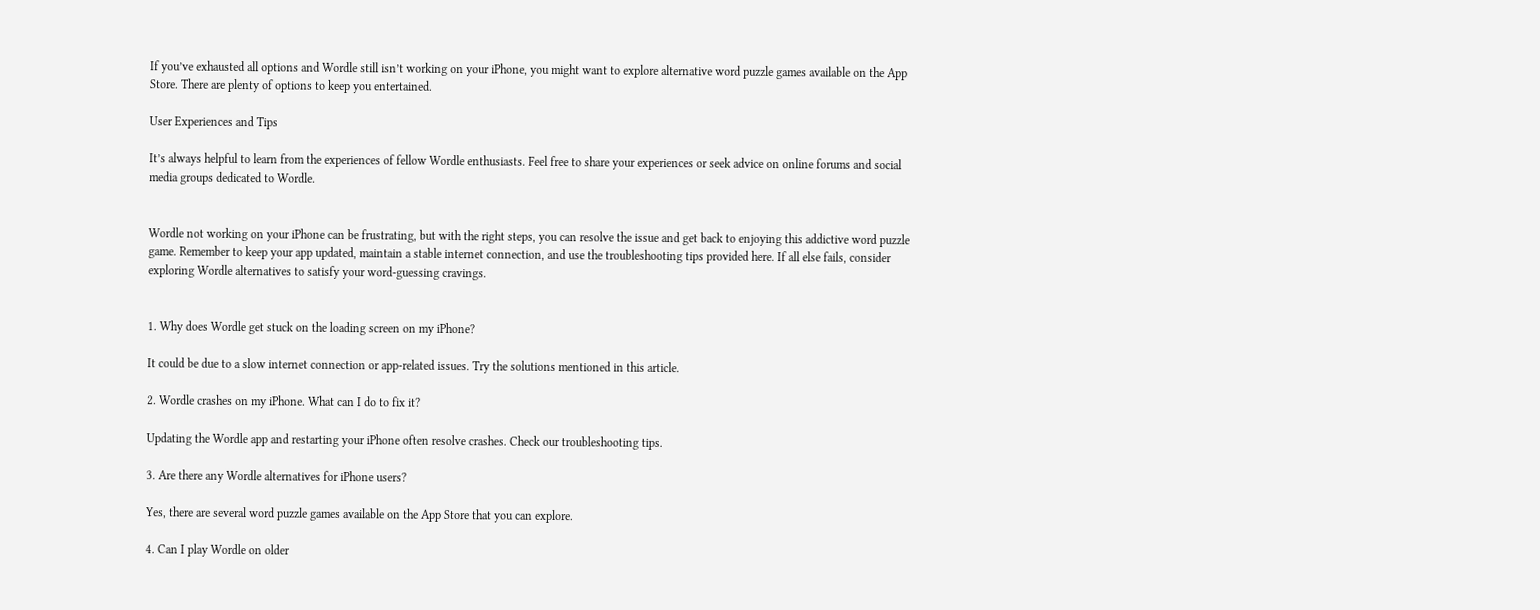If you’ve exhausted all options and Wordle still isn’t working on your iPhone, you might want to explore alternative word puzzle games available on the App Store. There are plenty of options to keep you entertained.

User Experiences and Tips

It’s always helpful to learn from the experiences of fellow Wordle enthusiasts. Feel free to share your experiences or seek advice on online forums and social media groups dedicated to Wordle.


Wordle not working on your iPhone can be frustrating, but with the right steps, you can resolve the issue and get back to enjoying this addictive word puzzle game. Remember to keep your app updated, maintain a stable internet connection, and use the troubleshooting tips provided here. If all else fails, consider exploring Wordle alternatives to satisfy your word-guessing cravings.


1. Why does Wordle get stuck on the loading screen on my iPhone?

It could be due to a slow internet connection or app-related issues. Try the solutions mentioned in this article.

2. Wordle crashes on my iPhone. What can I do to fix it?

Updating the Wordle app and restarting your iPhone often resolve crashes. Check our troubleshooting tips.

3. Are there any Wordle alternatives for iPhone users?

Yes, there are several word puzzle games available on the App Store that you can explore.

4. Can I play Wordle on older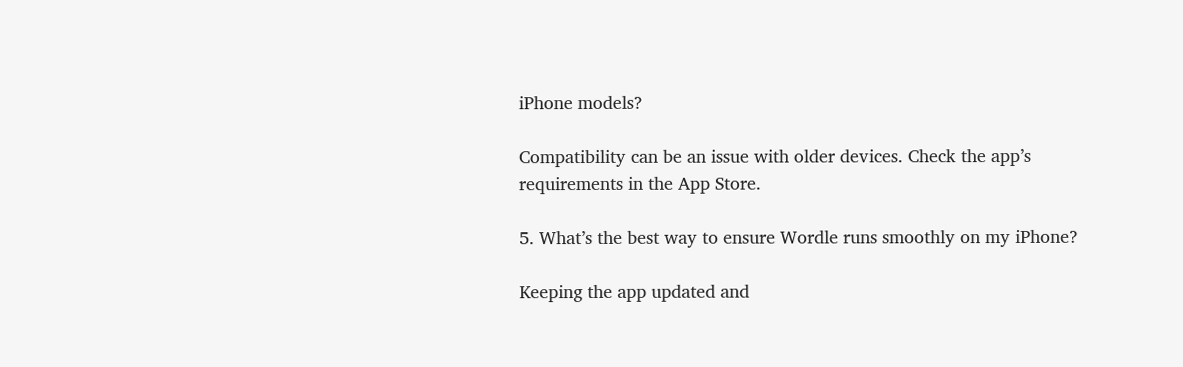iPhone models?

Compatibility can be an issue with older devices. Check the app’s requirements in the App Store.

5. What’s the best way to ensure Wordle runs smoothly on my iPhone?

Keeping the app updated and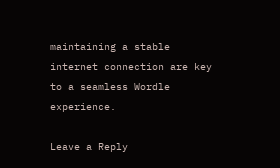maintaining a stable internet connection are key to a seamless Wordle experience.

Leave a Reply